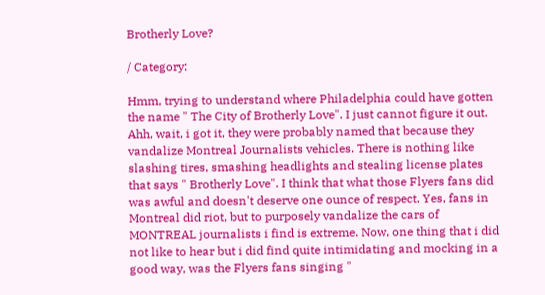Brotherly Love?

/ Category:

Hmm, trying to understand where Philadelphia could have gotten the name " The City of Brotherly Love". I just cannot figure it out. Ahh, wait, i got it, they were probably named that because they vandalize Montreal Journalists vehicles. There is nothing like slashing tires, smashing headlights and stealing license plates that says " Brotherly Love". I think that what those Flyers fans did was awful and doesn't deserve one ounce of respect. Yes, fans in Montreal did riot, but to purposely vandalize the cars of MONTREAL journalists i find is extreme. Now, one thing that i did not like to hear but i did find quite intimidating and mocking in a good way, was the Flyers fans singing "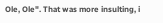Ole, Ole". That was more insulting, i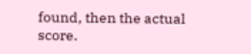found, then the actual score.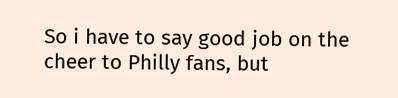So i have to say good job on the cheer to Philly fans, but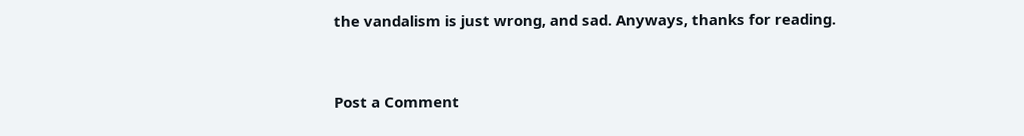the vandalism is just wrong, and sad. Anyways, thanks for reading.


Post a Comment